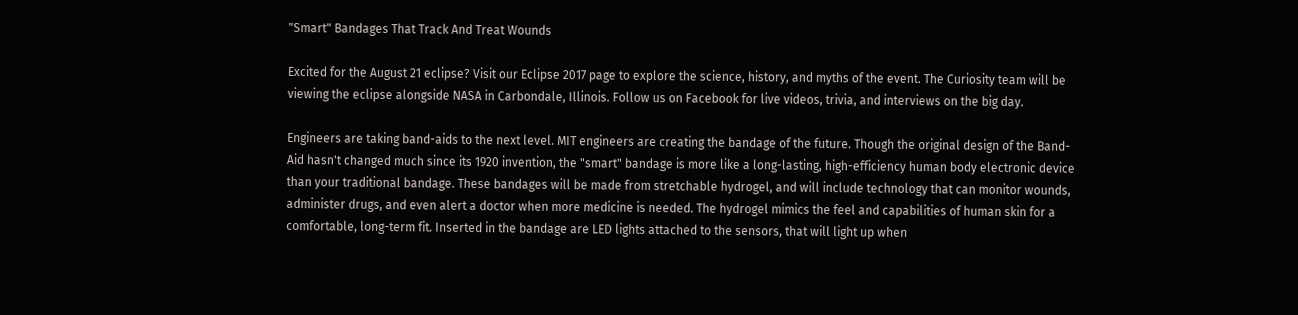"Smart" Bandages That Track And Treat Wounds

Excited for the August 21 eclipse? Visit our Eclipse 2017 page to explore the science, history, and myths of the event. The Curiosity team will be viewing the eclipse alongside NASA in Carbondale, Illinois. Follow us on Facebook for live videos, trivia, and interviews on the big day.

Engineers are taking band-aids to the next level. MIT engineers are creating the bandage of the future. Though the original design of the Band-Aid hasn't changed much since its 1920 invention, the "smart" bandage is more like a long-lasting, high-efficiency human body electronic device than your traditional bandage. These bandages will be made from stretchable hydrogel, and will include technology that can monitor wounds, administer drugs, and even alert a doctor when more medicine is needed. The hydrogel mimics the feel and capabilities of human skin for a comfortable, long-term fit. Inserted in the bandage are LED lights attached to the sensors, that will light up when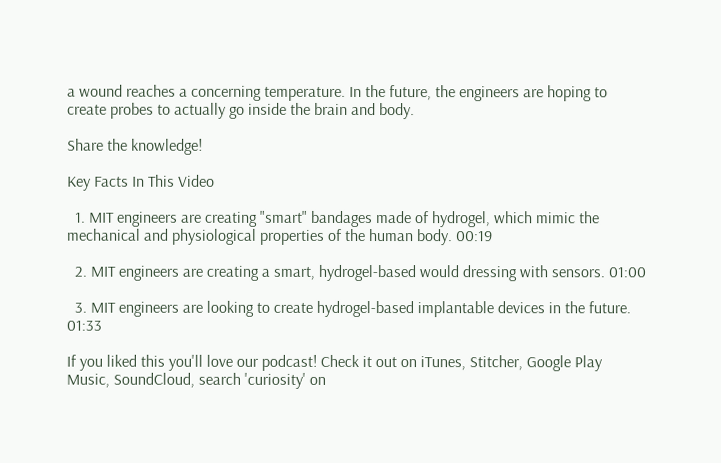a wound reaches a concerning temperature. In the future, the engineers are hoping to create probes to actually go inside the brain and body.

Share the knowledge!

Key Facts In This Video

  1. MIT engineers are creating "smart" bandages made of hydrogel, which mimic the mechanical and physiological properties of the human body. 00:19

  2. MIT engineers are creating a smart, hydrogel-based would dressing with sensors. 01:00

  3. MIT engineers are looking to create hydrogel-based implantable devices in the future. 01:33

If you liked this you'll love our podcast! Check it out on iTunes, Stitcher, Google Play Music, SoundCloud, search 'curiosity' on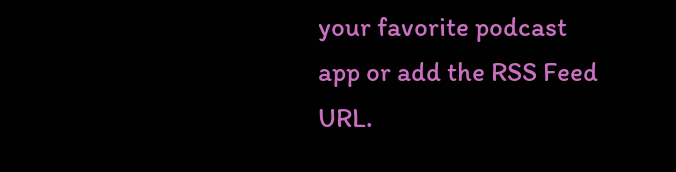your favorite podcast app or add the RSS Feed URL.